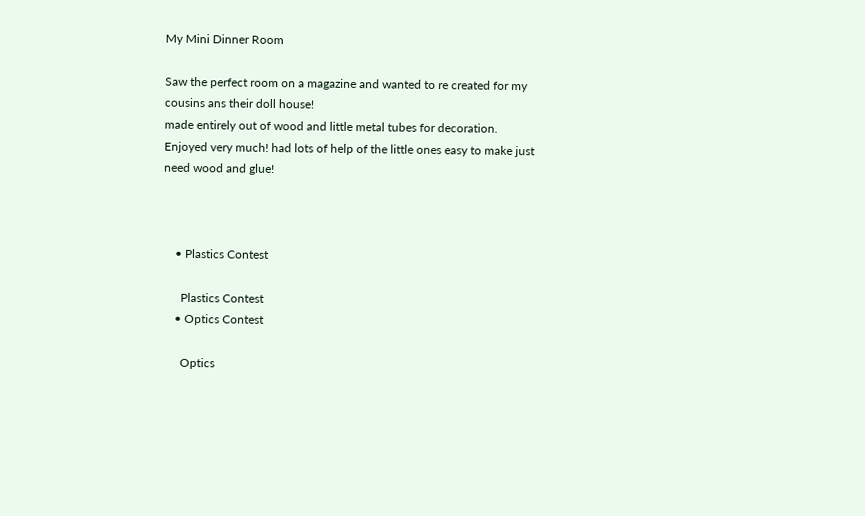My Mini Dinner Room

Saw the perfect room on a magazine and wanted to re created for my cousins ans their doll house!
made entirely out of wood and little metal tubes for decoration.
Enjoyed very much! had lots of help of the little ones easy to make just need wood and glue!



    • Plastics Contest

      Plastics Contest
    • Optics Contest

      Optics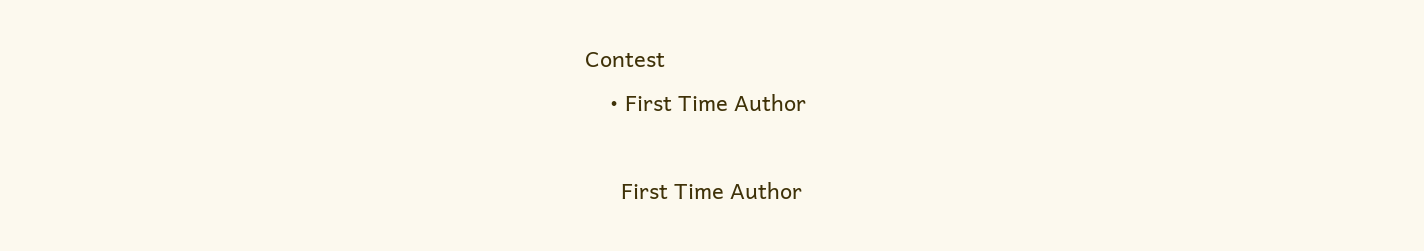Contest
    • First Time Author

      First Time Author